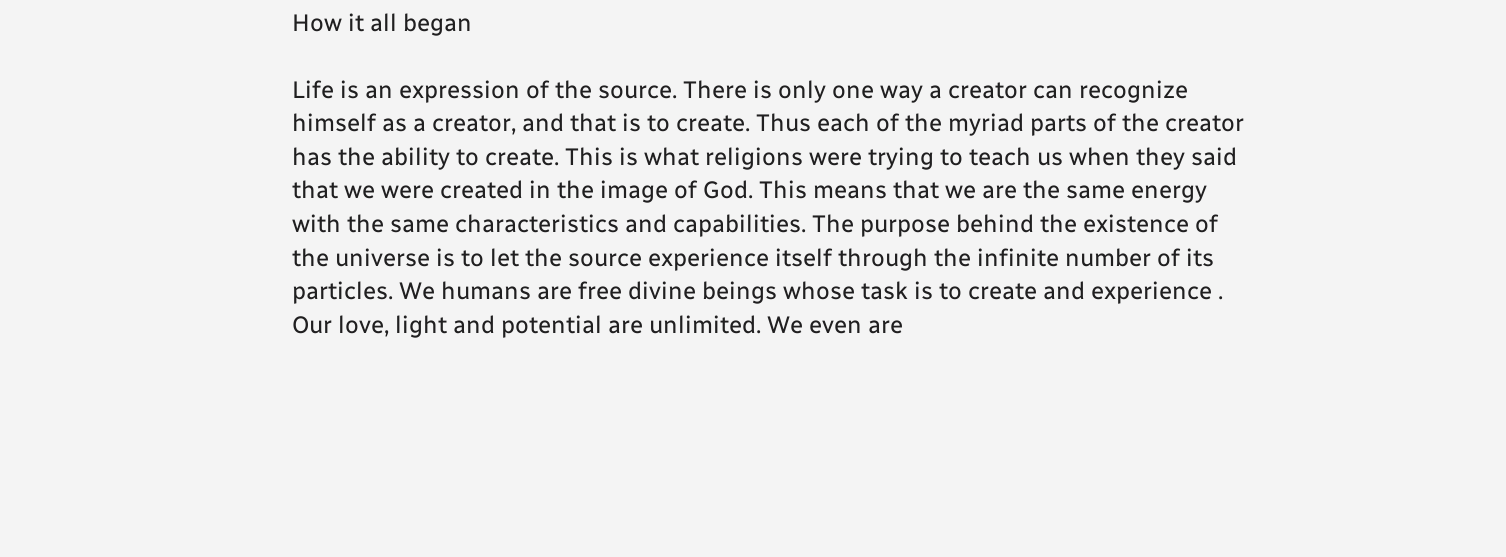How it all began

Life is an expression of the source. There is only one way a creator can recognize himself as a creator, and that is to create. Thus each of the myriad parts of the creator has the ability to create. This is what religions were trying to teach us when they said  that we were created in the image of God. This means that we are the same energy with the same characteristics and capabilities. The purpose behind the existence of the universe is to let the source experience itself through the infinite number of its particles. We humans are free divine beings whose task is to create and experience . Our love, light and potential are unlimited. We even are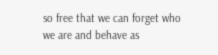so free that we can forget who we are and behave as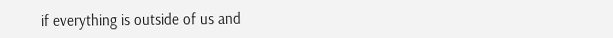if everything is outside of us and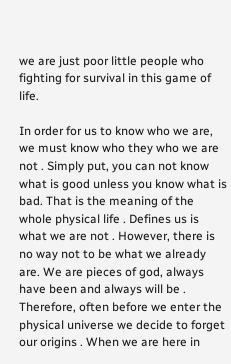we are just poor little people who fighting for survival in this game of life.

In order for us to know who we are, we must know who they who we are not . Simply put, you can not know what is good unless you know what is bad. That is the meaning of the whole physical life . Defines us is what we are not . However, there is no way not to be what we already are. We are pieces of god, always have been and always will be . Therefore, often before we enter the physical universe we decide to forget our origins . When we are here in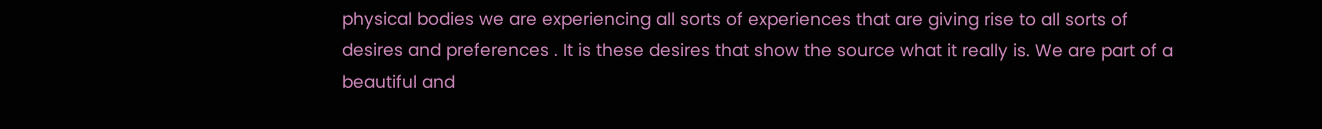physical bodies we are experiencing all sorts of experiences that are giving rise to all sorts of desires and preferences . It is these desires that show the source what it really is. We are part of a beautiful and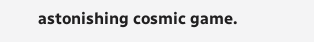astonishing cosmic game.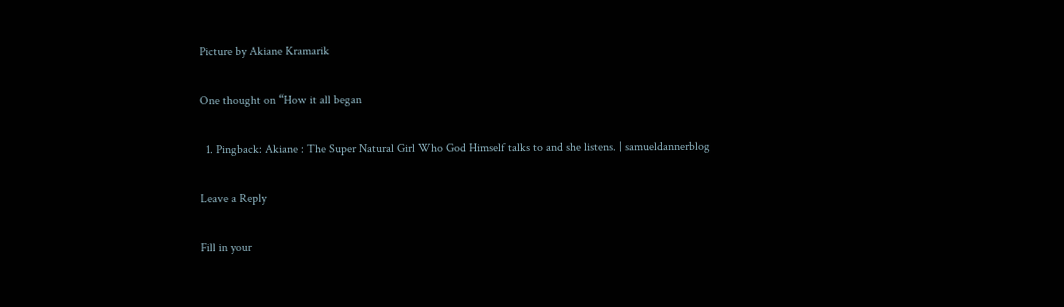Picture by Akiane Kramarik

One thought on “How it all began

  1. Pingback: Akiane : The Super Natural Girl Who God Himself talks to and she listens. | samueldannerblog

Leave a Reply

Fill in your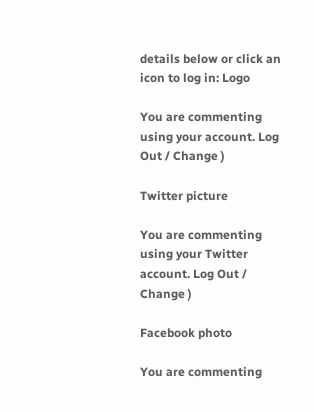details below or click an icon to log in: Logo

You are commenting using your account. Log Out / Change )

Twitter picture

You are commenting using your Twitter account. Log Out / Change )

Facebook photo

You are commenting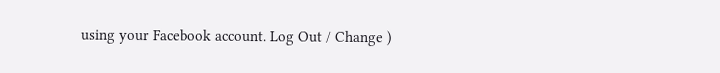using your Facebook account. Log Out / Change )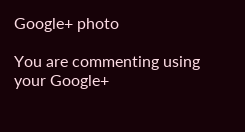Google+ photo

You are commenting using your Google+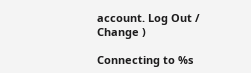account. Log Out / Change )

Connecting to %s